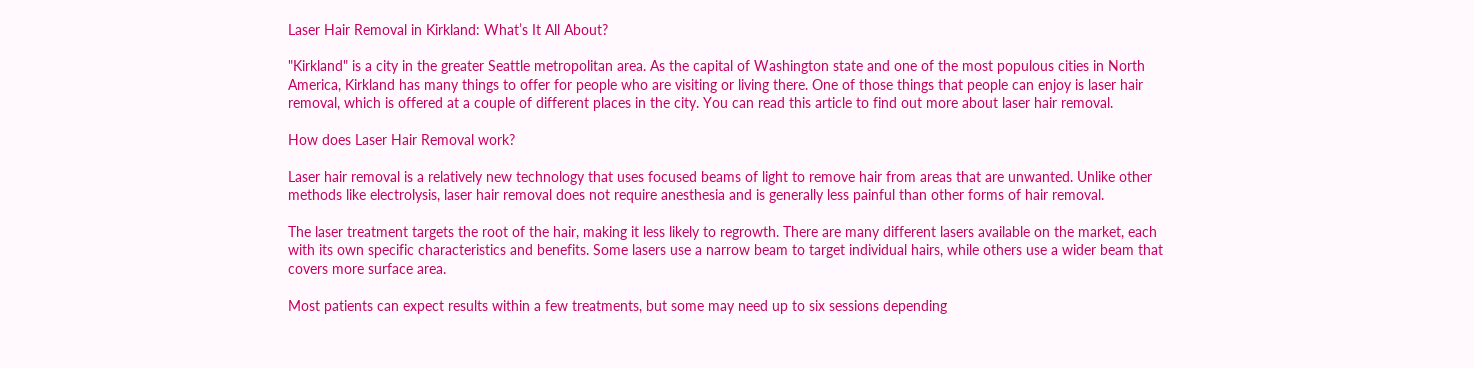Laser Hair Removal in Kirkland: What’s It All About?

"Kirkland" is a city in the greater Seattle metropolitan area. As the capital of Washington state and one of the most populous cities in North America, Kirkland has many things to offer for people who are visiting or living there. One of those things that people can enjoy is laser hair removal, which is offered at a couple of different places in the city. You can read this article to find out more about laser hair removal.

How does Laser Hair Removal work?

Laser hair removal is a relatively new technology that uses focused beams of light to remove hair from areas that are unwanted. Unlike other methods like electrolysis, laser hair removal does not require anesthesia and is generally less painful than other forms of hair removal.

The laser treatment targets the root of the hair, making it less likely to regrowth. There are many different lasers available on the market, each with its own specific characteristics and benefits. Some lasers use a narrow beam to target individual hairs, while others use a wider beam that covers more surface area.

Most patients can expect results within a few treatments, but some may need up to six sessions depending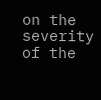on the severity of the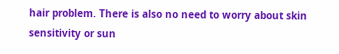hair problem. There is also no need to worry about skin sensitivity or sun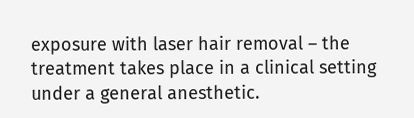exposure with laser hair removal – the treatment takes place in a clinical setting under a general anesthetic.